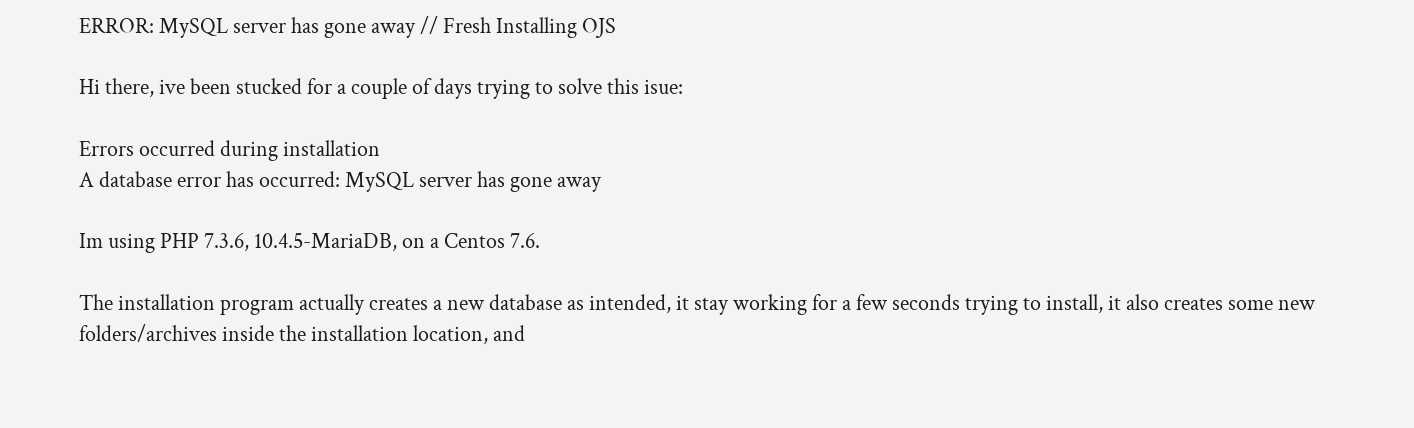ERROR: MySQL server has gone away // Fresh Installing OJS

Hi there, ive been stucked for a couple of days trying to solve this isue:

Errors occurred during installation
A database error has occurred: MySQL server has gone away

Im using PHP 7.3.6, 10.4.5-MariaDB, on a Centos 7.6.

The installation program actually creates a new database as intended, it stay working for a few seconds trying to install, it also creates some new folders/archives inside the installation location, and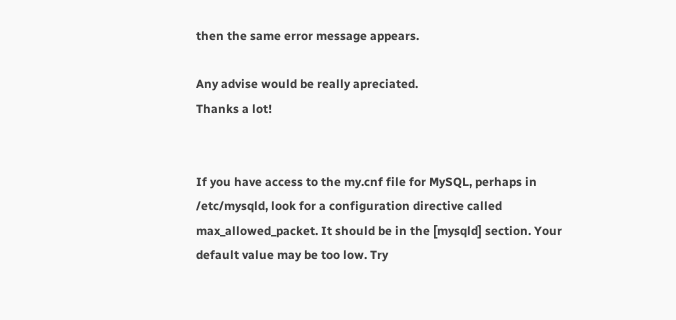then the same error message appears.

Any advise would be really apreciated.
Thanks a lot!


If you have access to the my.cnf file for MySQL, perhaps in /etc/mysqld, look for a configuration directive called max_allowed_packet. It should be in the [mysqld] section. Your default value may be too low. Try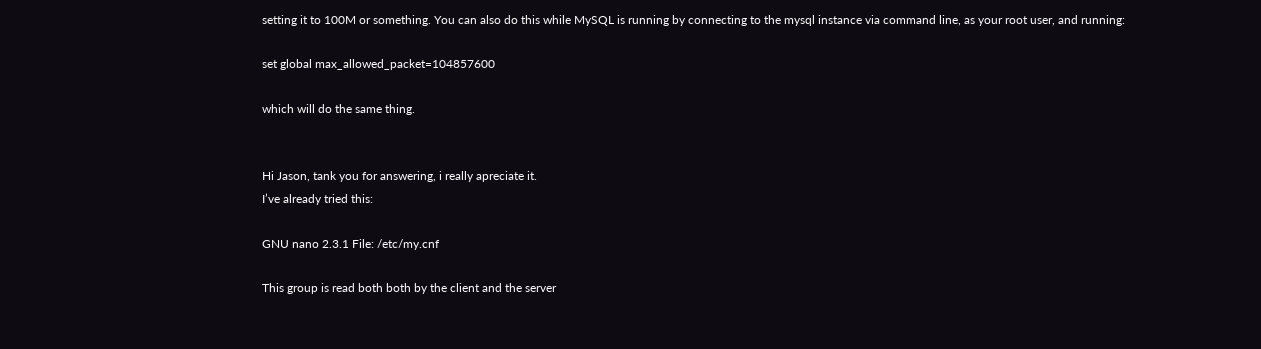setting it to 100M or something. You can also do this while MySQL is running by connecting to the mysql instance via command line, as your root user, and running:

set global max_allowed_packet=104857600

which will do the same thing.


Hi Jason, tank you for answering, i really apreciate it.
I’ve already tried this:

GNU nano 2.3.1 File: /etc/my.cnf

This group is read both both by the client and the server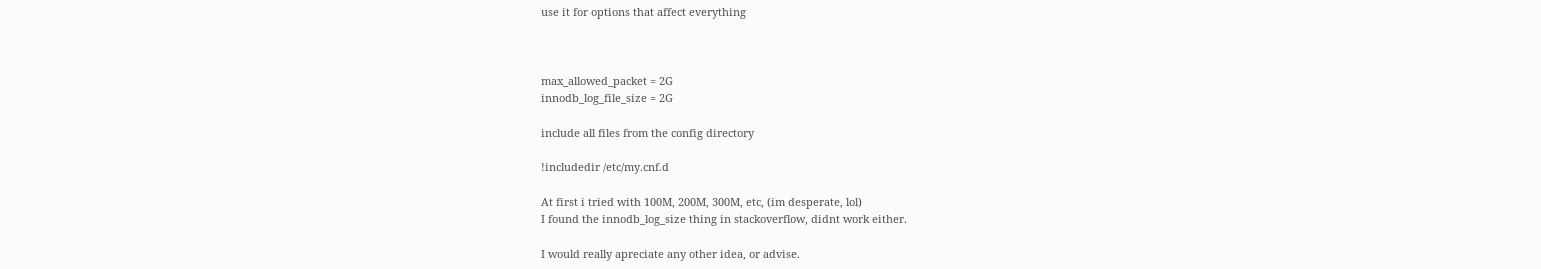use it for options that affect everything



max_allowed_packet = 2G
innodb_log_file_size = 2G

include all files from the config directory

!includedir /etc/my.cnf.d

At first i tried with 100M, 200M, 300M, etc, (im desperate, lol)
I found the innodb_log_size thing in stackoverflow, didnt work either.

I would really apreciate any other idea, or advise.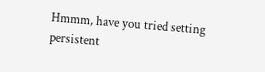Hmmm, have you tried setting persistent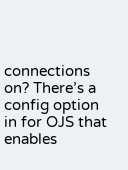connections on? There’s a config option in for OJS that enables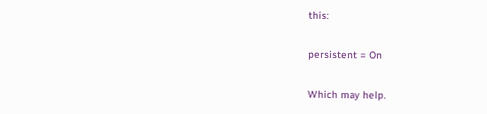this:

persistent = On

Which may help.